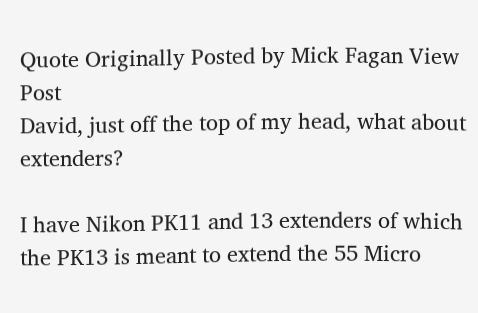Quote Originally Posted by Mick Fagan View Post
David, just off the top of my head, what about extenders?

I have Nikon PK11 and 13 extenders of which the PK13 is meant to extend the 55 Micro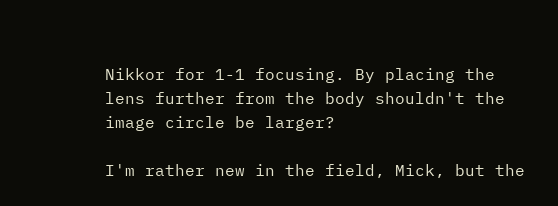Nikkor for 1-1 focusing. By placing the lens further from the body shouldn't the image circle be larger?

I'm rather new in the field, Mick, but the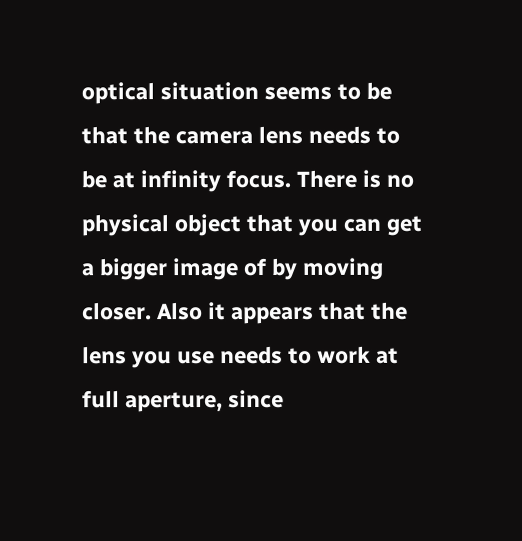optical situation seems to be that the camera lens needs to be at infinity focus. There is no physical object that you can get a bigger image of by moving closer. Also it appears that the lens you use needs to work at full aperture, since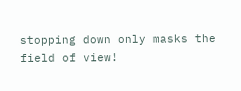stopping down only masks the field of view!